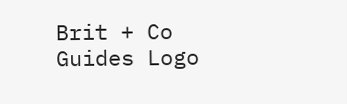Brit + Co Guides Logo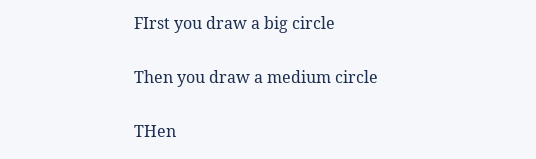FIrst you draw a big circle

Then you draw a medium circle

THen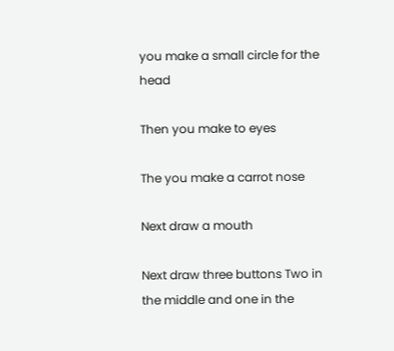you make a small circle for the head

Then you make to eyes

The you make a carrot nose

Next draw a mouth

Next draw three buttons Two in the middle and one in the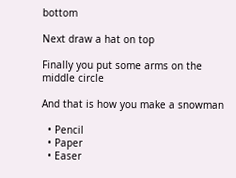bottom

Next draw a hat on top

Finally you put some arms on the middle circle

And that is how you make a snowman

  • Pencil
  • Paper
  • Easer